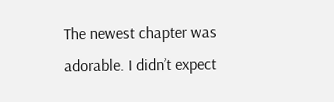The newest chapter was adorable. I didn’t expect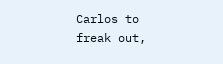Carlos to freak out,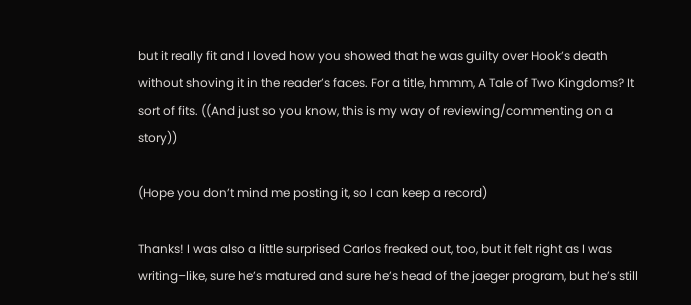but it really fit and I loved how you showed that he was guilty over Hook’s death without shoving it in the reader’s faces. For a title, hmmm, A Tale of Two Kingdoms? It sort of fits. ((And just so you know, this is my way of reviewing/commenting on a story))

(Hope you don’t mind me posting it, so I can keep a record)

Thanks! I was also a little surprised Carlos freaked out, too, but it felt right as I was writing–like, sure he’s matured and sure he’s head of the jaeger program, but he’s still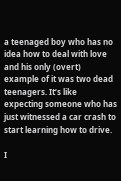a teenaged boy who has no idea how to deal with love and his only (overt) example of it was two dead teenagers. It’s like expecting someone who has just witnessed a car crash to start learning how to drive.

I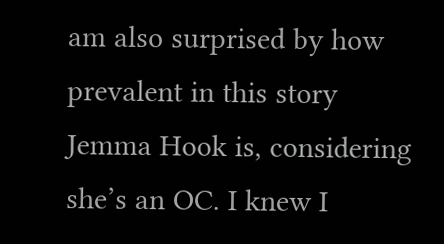am also surprised by how prevalent in this story Jemma Hook is, considering she’s an OC. I knew I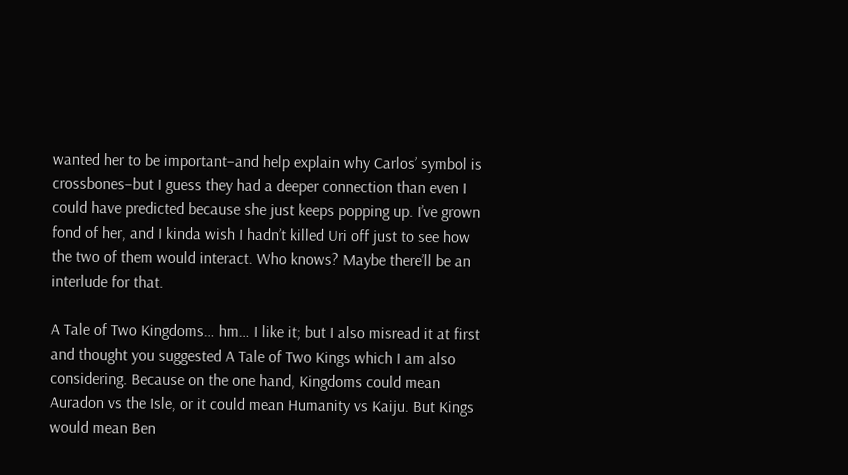wanted her to be important–and help explain why Carlos’ symbol is crossbones–but I guess they had a deeper connection than even I could have predicted because she just keeps popping up. I’ve grown fond of her, and I kinda wish I hadn’t killed Uri off just to see how the two of them would interact. Who knows? Maybe there’ll be an interlude for that.

A Tale of Two Kingdoms… hm… I like it; but I also misread it at first and thought you suggested A Tale of Two Kings which I am also considering. Because on the one hand, Kingdoms could mean Auradon vs the Isle, or it could mean Humanity vs Kaiju. But Kings would mean Ben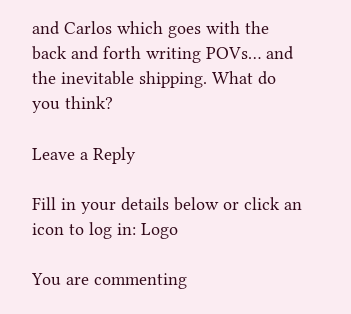and Carlos which goes with the back and forth writing POVs… and the inevitable shipping. What do you think?

Leave a Reply

Fill in your details below or click an icon to log in: Logo

You are commenting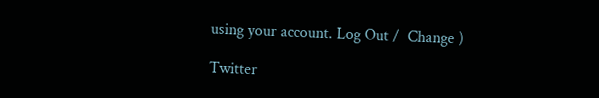using your account. Log Out /  Change )

Twitter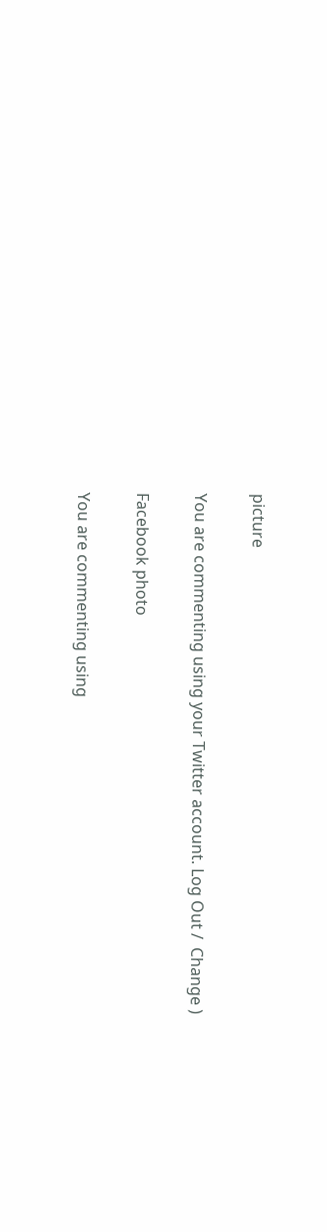picture

You are commenting using your Twitter account. Log Out /  Change )

Facebook photo

You are commenting using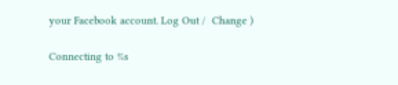your Facebook account. Log Out /  Change )

Connecting to %s